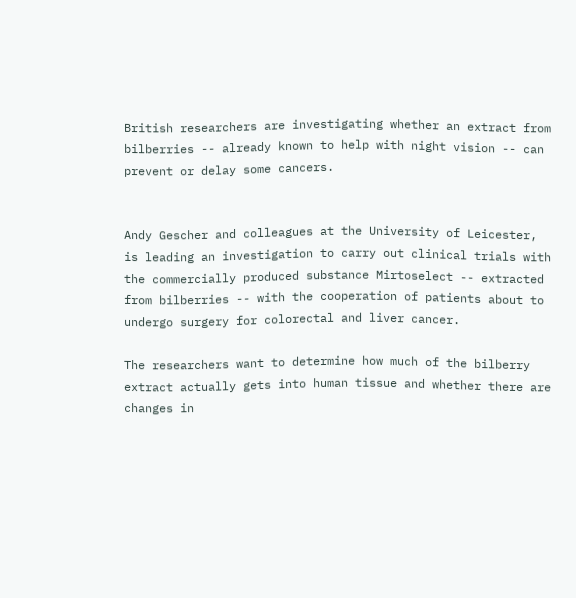British researchers are investigating whether an extract from bilberries -- already known to help with night vision -- can prevent or delay some cancers.


Andy Gescher and colleagues at the University of Leicester, is leading an investigation to carry out clinical trials with the commercially produced substance Mirtoselect -- extracted from bilberries -- with the cooperation of patients about to undergo surgery for colorectal and liver cancer.

The researchers want to determine how much of the bilberry extract actually gets into human tissue and whether there are changes in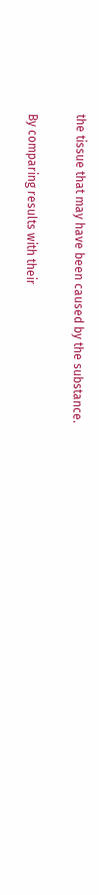the tissue that may have been caused by the substance.

By comparing results with their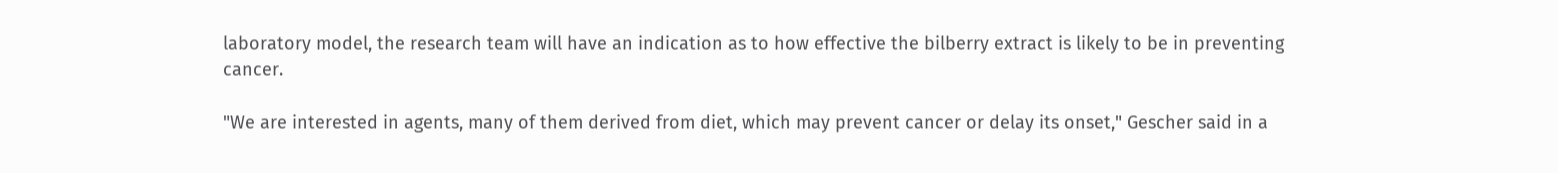laboratory model, the research team will have an indication as to how effective the bilberry extract is likely to be in preventing cancer.

"We are interested in agents, many of them derived from diet, which may prevent cancer or delay its onset," Gescher said in a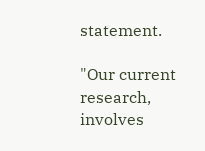statement.

"Our current research, involves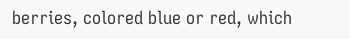berries, colored blue or red, which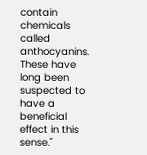contain chemicals called anthocyanins. These have long been suspected to have a beneficial effect in this sense."